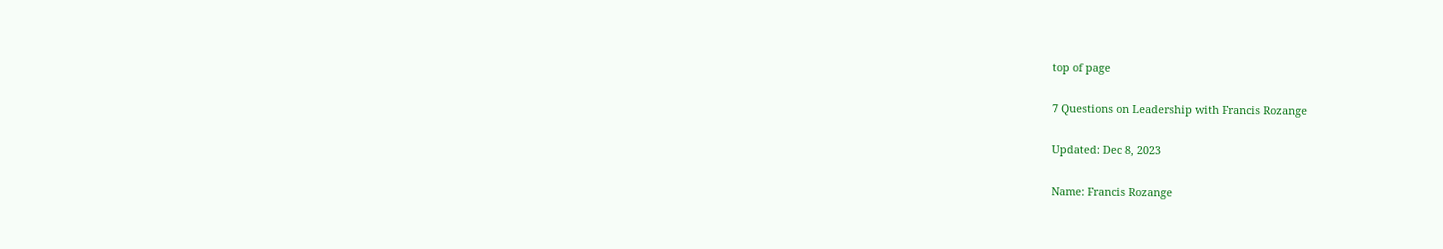top of page

7 Questions on Leadership with Francis Rozange

Updated: Dec 8, 2023

Name: Francis Rozange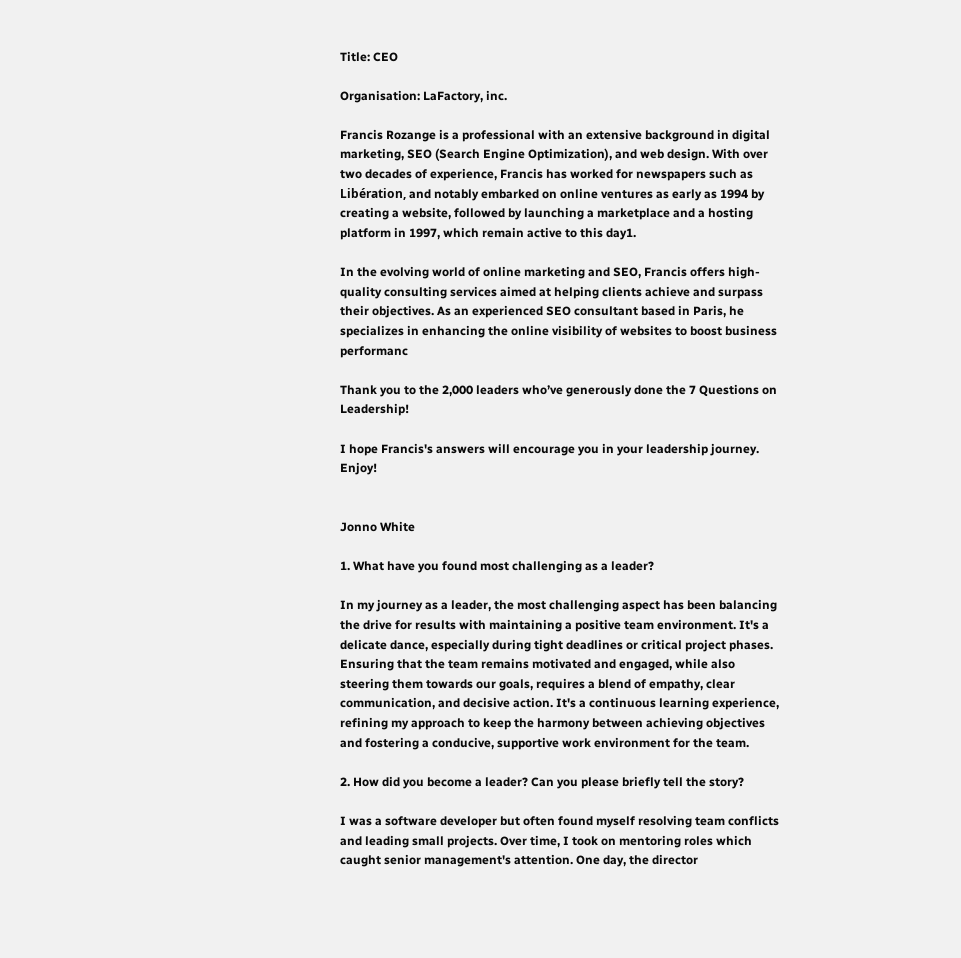Title: CEO

Organisation: LaFactory, inc.

Francis Rozange is a professional with an extensive background in digital marketing, SEO (Search Engine Optimization), and web design. With over two decades of experience, Francis has worked for newspapers such as Libération, and notably embarked on online ventures as early as 1994 by creating a website, followed by launching a marketplace and a hosting platform in 1997, which remain active to this day1.

In the evolving world of online marketing and SEO, Francis offers high-quality consulting services aimed at helping clients achieve and surpass their objectives. As an experienced SEO consultant based in Paris, he specializes in enhancing the online visibility of websites to boost business performanc

Thank you to the 2,000 leaders who’ve generously done the 7 Questions on Leadership!

I hope Francis's answers will encourage you in your leadership journey. Enjoy!


Jonno White

1. What have you found most challenging as a leader?

In my journey as a leader, the most challenging aspect has been balancing the drive for results with maintaining a positive team environment. It's a delicate dance, especially during tight deadlines or critical project phases. Ensuring that the team remains motivated and engaged, while also steering them towards our goals, requires a blend of empathy, clear communication, and decisive action. It's a continuous learning experience, refining my approach to keep the harmony between achieving objectives and fostering a conducive, supportive work environment for the team.

2. How did you become a leader? Can you please briefly tell the story?

I was a software developer but often found myself resolving team conflicts and leading small projects. Over time, I took on mentoring roles which caught senior management's attention. One day, the director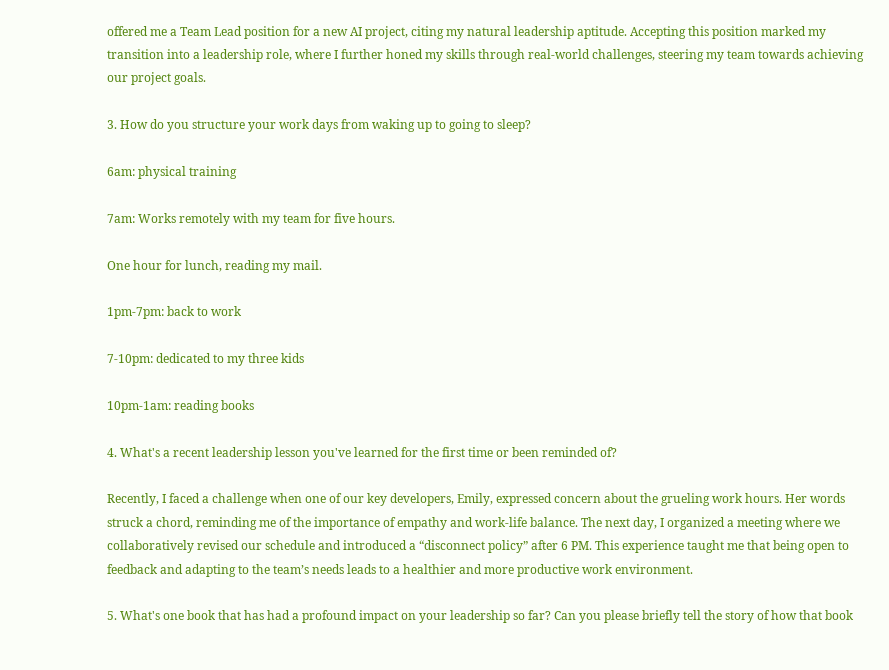offered me a Team Lead position for a new AI project, citing my natural leadership aptitude. Accepting this position marked my transition into a leadership role, where I further honed my skills through real-world challenges, steering my team towards achieving our project goals.

3. How do you structure your work days from waking up to going to sleep?

6am: physical training

7am: Works remotely with my team for five hours.

One hour for lunch, reading my mail.

1pm-7pm: back to work

7-10pm: dedicated to my three kids

10pm-1am: reading books

4. What's a recent leadership lesson you've learned for the first time or been reminded of?

Recently, I faced a challenge when one of our key developers, Emily, expressed concern about the grueling work hours. Her words struck a chord, reminding me of the importance of empathy and work-life balance. The next day, I organized a meeting where we collaboratively revised our schedule and introduced a “disconnect policy” after 6 PM. This experience taught me that being open to feedback and adapting to the team’s needs leads to a healthier and more productive work environment.

5. What's one book that has had a profound impact on your leadership so far? Can you please briefly tell the story of how that book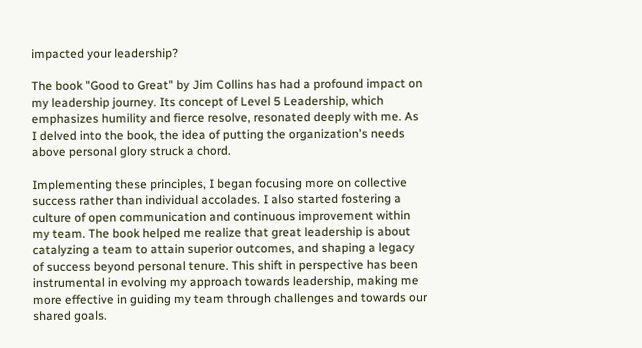impacted your leadership?

The book "Good to Great" by Jim Collins has had a profound impact on my leadership journey. Its concept of Level 5 Leadership, which emphasizes humility and fierce resolve, resonated deeply with me. As I delved into the book, the idea of putting the organization's needs above personal glory struck a chord.

Implementing these principles, I began focusing more on collective success rather than individual accolades. I also started fostering a culture of open communication and continuous improvement within my team. The book helped me realize that great leadership is about catalyzing a team to attain superior outcomes, and shaping a legacy of success beyond personal tenure. This shift in perspective has been instrumental in evolving my approach towards leadership, making me more effective in guiding my team through challenges and towards our shared goals.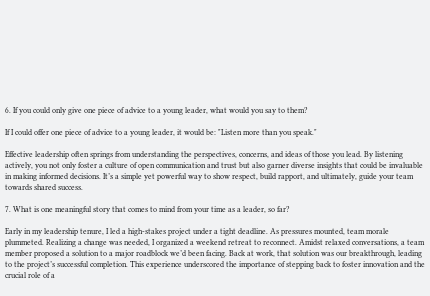6. If you could only give one piece of advice to a young leader, what would you say to them?

If I could offer one piece of advice to a young leader, it would be: "Listen more than you speak."

Effective leadership often springs from understanding the perspectives, concerns, and ideas of those you lead. By listening actively, you not only foster a culture of open communication and trust but also garner diverse insights that could be invaluable in making informed decisions. It’s a simple yet powerful way to show respect, build rapport, and ultimately, guide your team towards shared success.

7. What is one meaningful story that comes to mind from your time as a leader, so far?

Early in my leadership tenure, I led a high-stakes project under a tight deadline. As pressures mounted, team morale plummeted. Realizing a change was needed, I organized a weekend retreat to reconnect. Amidst relaxed conversations, a team member proposed a solution to a major roadblock we’d been facing. Back at work, that solution was our breakthrough, leading to the project’s successful completion. This experience underscored the importance of stepping back to foster innovation and the crucial role of a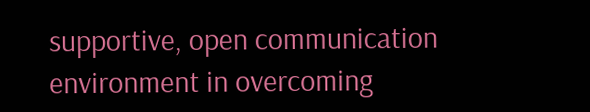supportive, open communication environment in overcoming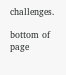challenges.

bottom of page